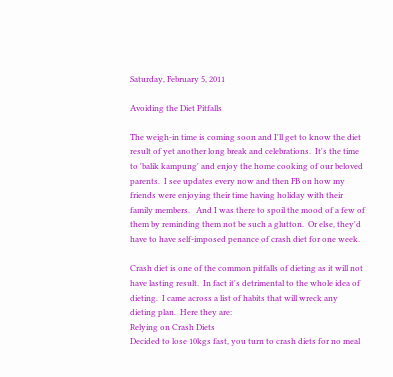Saturday, February 5, 2011

Avoiding the Diet Pitfalls

The weigh-in time is coming soon and I'll get to know the diet result of yet another long break and celebrations.  It's the time to 'balik kampung' and enjoy the home cooking of our beloved parents.  I see updates every now and then FB on how my friends were enjoying their time having holiday with their family members.   And I was there to spoil the mood of a few of them by reminding them not be such a glutton.  Or else, they'd have to have self-imposed penance of crash diet for one week.

Crash diet is one of the common pitfalls of dieting as it will not have lasting result.  In fact it's detrimental to the whole idea of dieting.  I came across a list of habits that will wreck any dieting plan.  Here they are:
Relying on Crash Diets
Decided to lose 10kgs fast, you turn to crash diets for no meal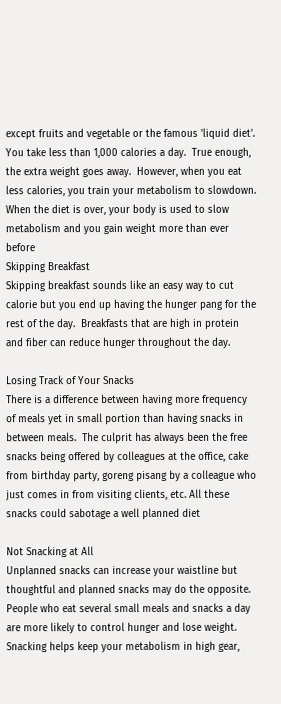except fruits and vegetable or the famous 'liquid diet'.  You take less than 1,000 calories a day.  True enough, the extra weight goes away.  However, when you eat less calories, you train your metabolism to slowdown.  When the diet is over, your body is used to slow metabolism and you gain weight more than ever before
Skipping Breakfast
Skipping breakfast sounds like an easy way to cut calorie but you end up having the hunger pang for the rest of the day.  Breakfasts that are high in protein and fiber can reduce hunger throughout the day.

Losing Track of Your Snacks
There is a difference between having more frequency of meals yet in small portion than having snacks in between meals.  The culprit has always been the free snacks being offered by colleagues at the office, cake from birthday party, goreng pisang by a colleague who just comes in from visiting clients, etc. All these snacks could sabotage a well planned diet

Not Snacking at All
Unplanned snacks can increase your waistline but thoughtful and planned snacks may do the opposite.  People who eat several small meals and snacks a day are more likely to control hunger and lose weight. Snacking helps keep your metabolism in high gear,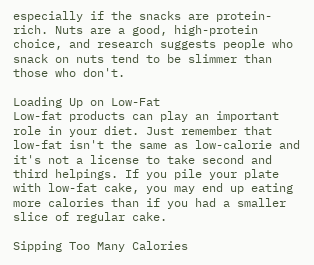especially if the snacks are protein-rich. Nuts are a good, high-protein choice, and research suggests people who snack on nuts tend to be slimmer than those who don't.

Loading Up on Low-Fat
Low-fat products can play an important role in your diet. Just remember that low-fat isn't the same as low-calorie and it's not a license to take second and third helpings. If you pile your plate with low-fat cake, you may end up eating more calories than if you had a smaller slice of regular cake.

Sipping Too Many Calories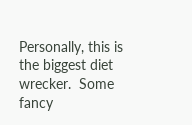Personally, this is the biggest diet wrecker.  Some fancy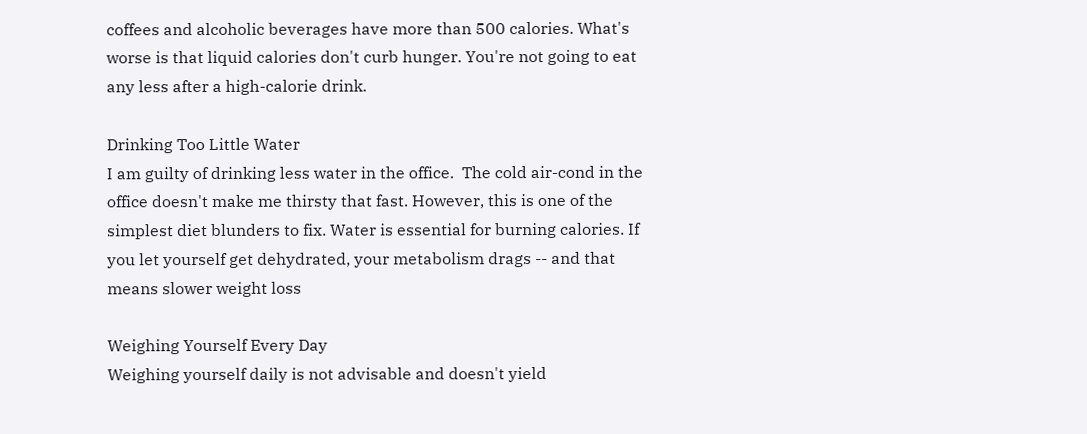coffees and alcoholic beverages have more than 500 calories. What's worse is that liquid calories don't curb hunger. You're not going to eat any less after a high-calorie drink.

Drinking Too Little Water
I am guilty of drinking less water in the office.  The cold air-cond in the office doesn't make me thirsty that fast. However, this is one of the simplest diet blunders to fix. Water is essential for burning calories. If you let yourself get dehydrated, your metabolism drags -- and that means slower weight loss

Weighing Yourself Every Day
Weighing yourself daily is not advisable and doesn't yield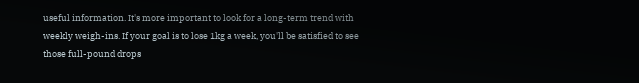useful information. It's more important to look for a long-term trend with weekly weigh-ins. If your goal is to lose 1kg a week, you'll be satisfied to see those full-pound drops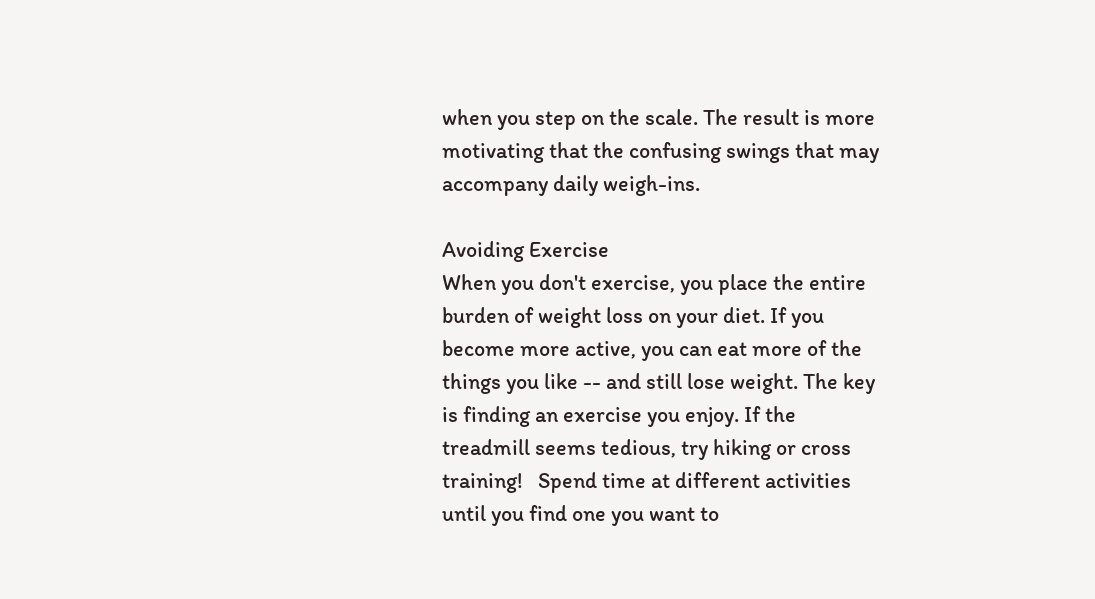when you step on the scale. The result is more motivating that the confusing swings that may accompany daily weigh-ins.

Avoiding Exercise
When you don't exercise, you place the entire burden of weight loss on your diet. If you become more active, you can eat more of the things you like -- and still lose weight. The key is finding an exercise you enjoy. If the treadmill seems tedious, try hiking or cross training!   Spend time at different activities until you find one you want to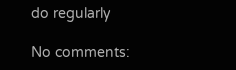do regularly

No comments: